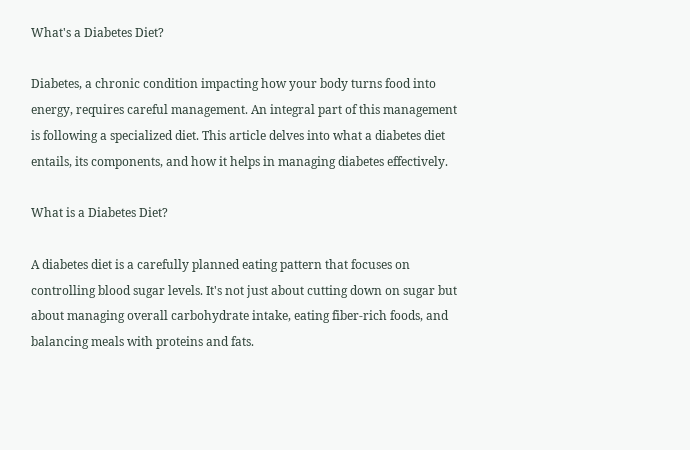What's a Diabetes Diet?

Diabetes, a chronic condition impacting how your body turns food into energy, requires careful management. An integral part of this management is following a specialized diet. This article delves into what a diabetes diet entails, its components, and how it helps in managing diabetes effectively.

What is a Diabetes Diet?

A diabetes diet is a carefully planned eating pattern that focuses on controlling blood sugar levels. It's not just about cutting down on sugar but about managing overall carbohydrate intake, eating fiber-rich foods, and balancing meals with proteins and fats.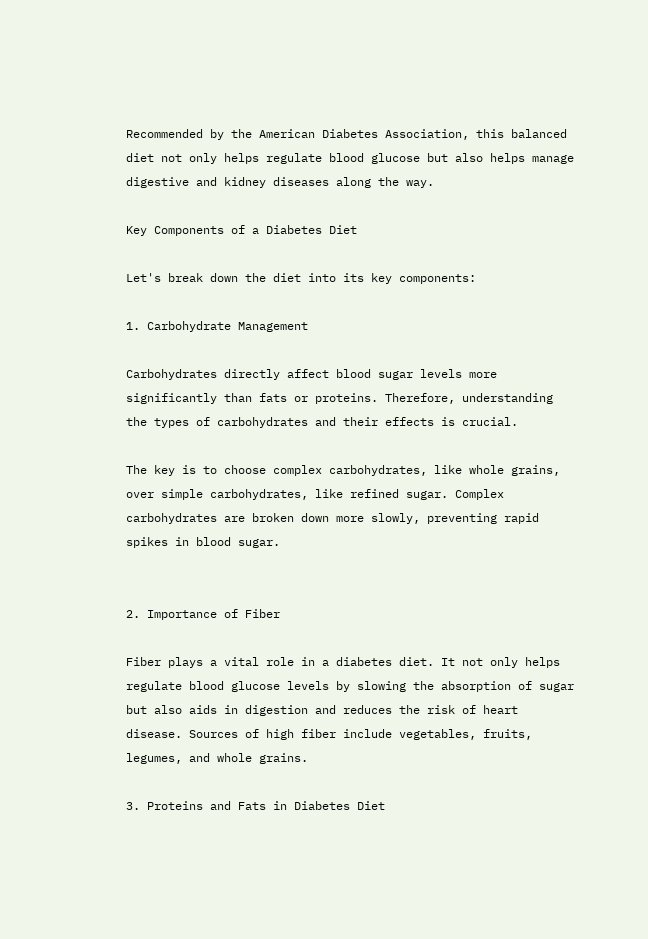Recommended by the American Diabetes Association, this balanced diet not only helps regulate blood glucose but also helps manage digestive and kidney diseases along the way.

Key Components of a Diabetes Diet

Let's break down the diet into its key components:

1. Carbohydrate Management

Carbohydrates directly affect blood sugar levels more significantly than fats or proteins. Therefore, understanding the types of carbohydrates and their effects is crucial.

The key is to choose complex carbohydrates, like whole grains, over simple carbohydrates, like refined sugar. Complex carbohydrates are broken down more slowly, preventing rapid spikes in blood sugar.


2. Importance of Fiber

Fiber plays a vital role in a diabetes diet. It not only helps regulate blood glucose levels by slowing the absorption of sugar but also aids in digestion and reduces the risk of heart disease. Sources of high fiber include vegetables, fruits, legumes, and whole grains.

3. Proteins and Fats in Diabetes Diet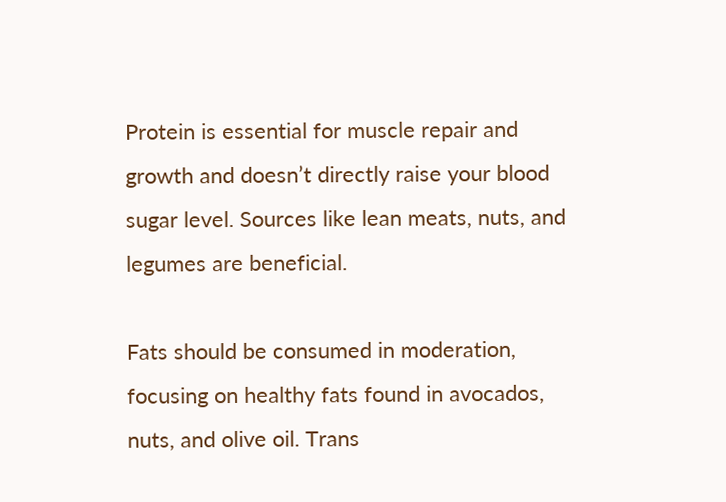Protein is essential for muscle repair and growth and doesn’t directly raise your blood sugar level. Sources like lean meats, nuts, and legumes are beneficial.

Fats should be consumed in moderation, focusing on healthy fats found in avocados, nuts, and olive oil. Trans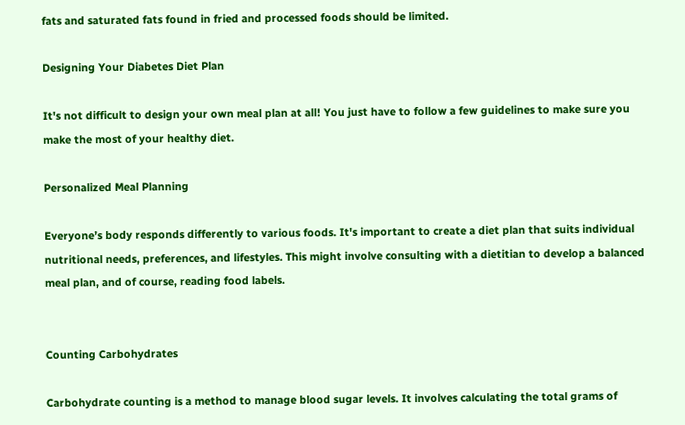fats and saturated fats found in fried and processed foods should be limited.

Designing Your Diabetes Diet Plan

It's not difficult to design your own meal plan at all! You just have to follow a few guidelines to make sure you make the most of your healthy diet.

Personalized Meal Planning

Everyone’s body responds differently to various foods. It's important to create a diet plan that suits individual nutritional needs, preferences, and lifestyles. This might involve consulting with a dietitian to develop a balanced meal plan, and of course, reading food labels.


Counting Carbohydrates

Carbohydrate counting is a method to manage blood sugar levels. It involves calculating the total grams of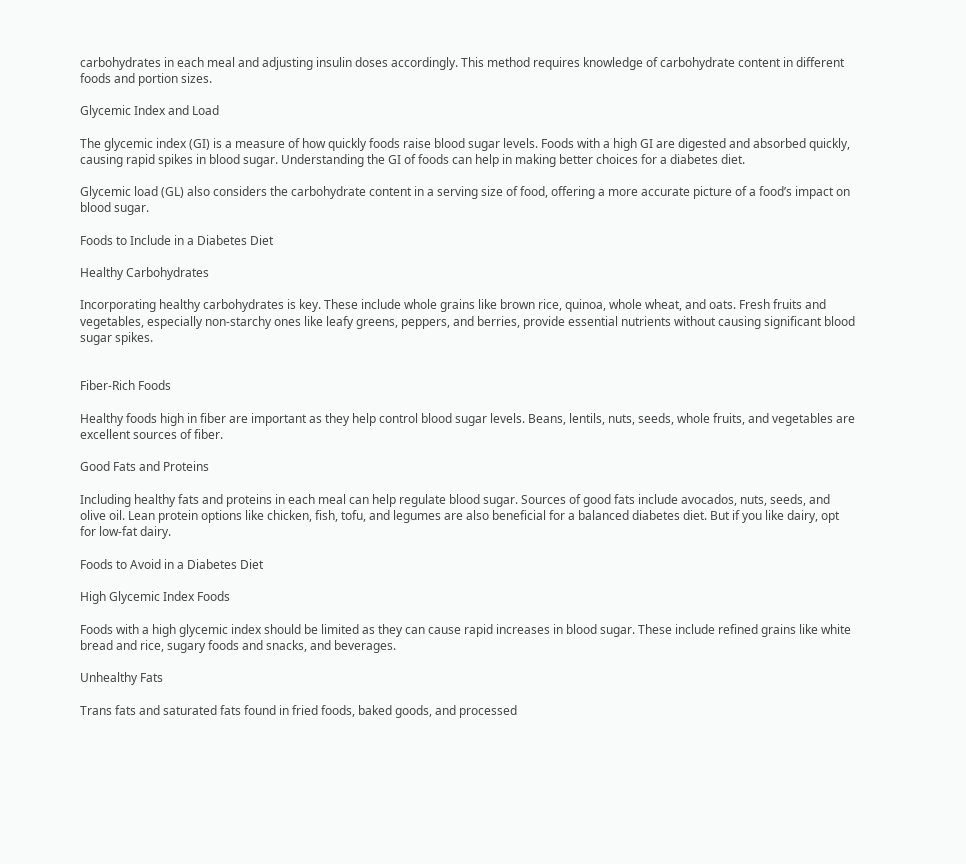carbohydrates in each meal and adjusting insulin doses accordingly. This method requires knowledge of carbohydrate content in different foods and portion sizes.

Glycemic Index and Load

The glycemic index (GI) is a measure of how quickly foods raise blood sugar levels. Foods with a high GI are digested and absorbed quickly, causing rapid spikes in blood sugar. Understanding the GI of foods can help in making better choices for a diabetes diet.

Glycemic load (GL) also considers the carbohydrate content in a serving size of food, offering a more accurate picture of a food’s impact on blood sugar.

Foods to Include in a Diabetes Diet

Healthy Carbohydrates

Incorporating healthy carbohydrates is key. These include whole grains like brown rice, quinoa, whole wheat, and oats. Fresh fruits and vegetables, especially non-starchy ones like leafy greens, peppers, and berries, provide essential nutrients without causing significant blood sugar spikes.


Fiber-Rich Foods

Healthy foods high in fiber are important as they help control blood sugar levels. Beans, lentils, nuts, seeds, whole fruits, and vegetables are excellent sources of fiber.

Good Fats and Proteins

Including healthy fats and proteins in each meal can help regulate blood sugar. Sources of good fats include avocados, nuts, seeds, and olive oil. Lean protein options like chicken, fish, tofu, and legumes are also beneficial for a balanced diabetes diet. But if you like dairy, opt for low-fat dairy.

Foods to Avoid in a Diabetes Diet

High Glycemic Index Foods

Foods with a high glycemic index should be limited as they can cause rapid increases in blood sugar. These include refined grains like white bread and rice, sugary foods and snacks, and beverages.

Unhealthy Fats

Trans fats and saturated fats found in fried foods, baked goods, and processed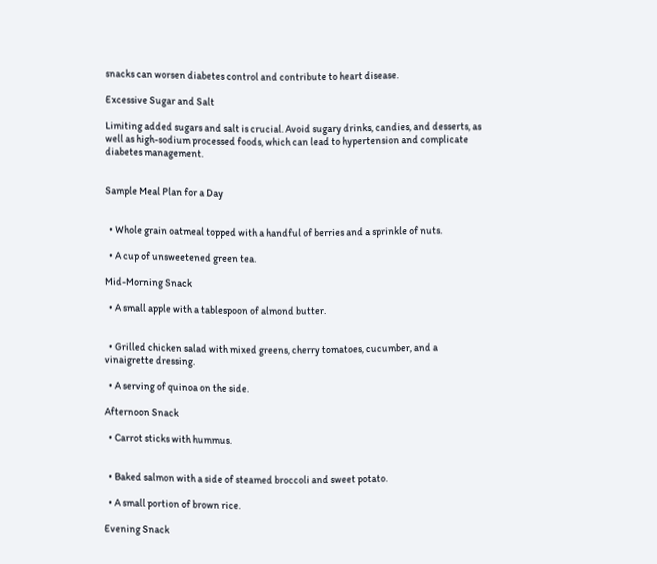snacks can worsen diabetes control and contribute to heart disease.

Excessive Sugar and Salt

Limiting added sugars and salt is crucial. Avoid sugary drinks, candies, and desserts, as well as high-sodium processed foods, which can lead to hypertension and complicate diabetes management.


Sample Meal Plan for a Day


  • Whole grain oatmeal topped with a handful of berries and a sprinkle of nuts.

  • A cup of unsweetened green tea.

Mid-Morning Snack

  • A small apple with a tablespoon of almond butter.


  • Grilled chicken salad with mixed greens, cherry tomatoes, cucumber, and a vinaigrette dressing.

  • A serving of quinoa on the side.

Afternoon Snack

  • Carrot sticks with hummus.


  • Baked salmon with a side of steamed broccoli and sweet potato.

  • A small portion of brown rice.

Evening Snack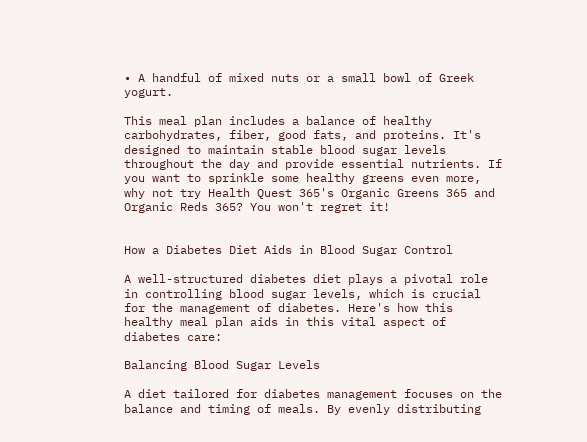• A handful of mixed nuts or a small bowl of Greek yogurt.

This meal plan includes a balance of healthy carbohydrates, fiber, good fats, and proteins. It's designed to maintain stable blood sugar levels throughout the day and provide essential nutrients. If you want to sprinkle some healthy greens even more, why not try Health Quest 365's Organic Greens 365 and Organic Reds 365? You won't regret it!


How a Diabetes Diet Aids in Blood Sugar Control

A well-structured diabetes diet plays a pivotal role in controlling blood sugar levels, which is crucial for the management of diabetes. Here's how this healthy meal plan aids in this vital aspect of diabetes care:

Balancing Blood Sugar Levels

A diet tailored for diabetes management focuses on the balance and timing of meals. By evenly distributing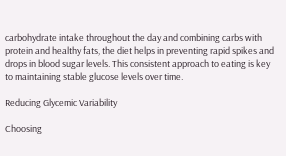carbohydrate intake throughout the day and combining carbs with protein and healthy fats, the diet helps in preventing rapid spikes and drops in blood sugar levels. This consistent approach to eating is key to maintaining stable glucose levels over time.

Reducing Glycemic Variability

Choosing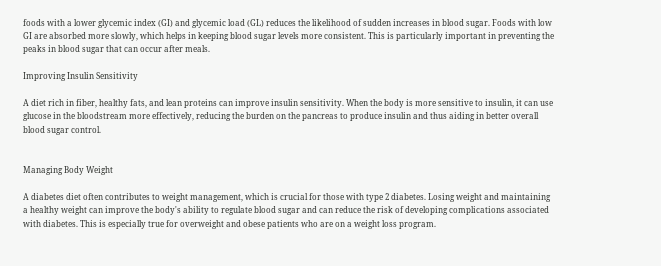foods with a lower glycemic index (GI) and glycemic load (GL) reduces the likelihood of sudden increases in blood sugar. Foods with low GI are absorbed more slowly, which helps in keeping blood sugar levels more consistent. This is particularly important in preventing the peaks in blood sugar that can occur after meals.

Improving Insulin Sensitivity

A diet rich in fiber, healthy fats, and lean proteins can improve insulin sensitivity. When the body is more sensitive to insulin, it can use glucose in the bloodstream more effectively, reducing the burden on the pancreas to produce insulin and thus aiding in better overall blood sugar control.


Managing Body Weight

A diabetes diet often contributes to weight management, which is crucial for those with type 2 diabetes. Losing weight and maintaining a healthy weight can improve the body's ability to regulate blood sugar and can reduce the risk of developing complications associated with diabetes. This is especially true for overweight and obese patients who are on a weight loss program.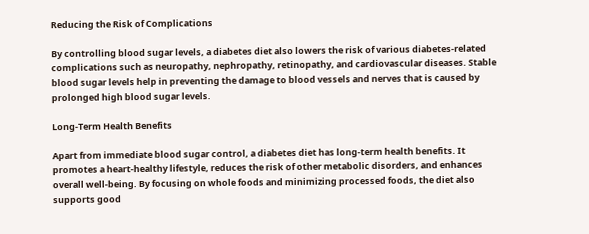Reducing the Risk of Complications

By controlling blood sugar levels, a diabetes diet also lowers the risk of various diabetes-related complications such as neuropathy, nephropathy, retinopathy, and cardiovascular diseases. Stable blood sugar levels help in preventing the damage to blood vessels and nerves that is caused by prolonged high blood sugar levels.

Long-Term Health Benefits

Apart from immediate blood sugar control, a diabetes diet has long-term health benefits. It promotes a heart-healthy lifestyle, reduces the risk of other metabolic disorders, and enhances overall well-being. By focusing on whole foods and minimizing processed foods, the diet also supports good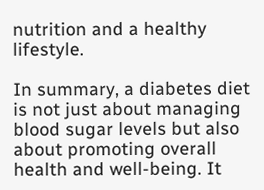nutrition and a healthy lifestyle.

In summary, a diabetes diet is not just about managing blood sugar levels but also about promoting overall health and well-being. It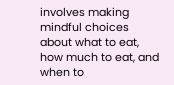involves making mindful choices about what to eat, how much to eat, and when to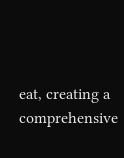eat, creating a comprehensive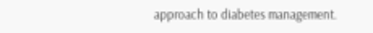approach to diabetes management.